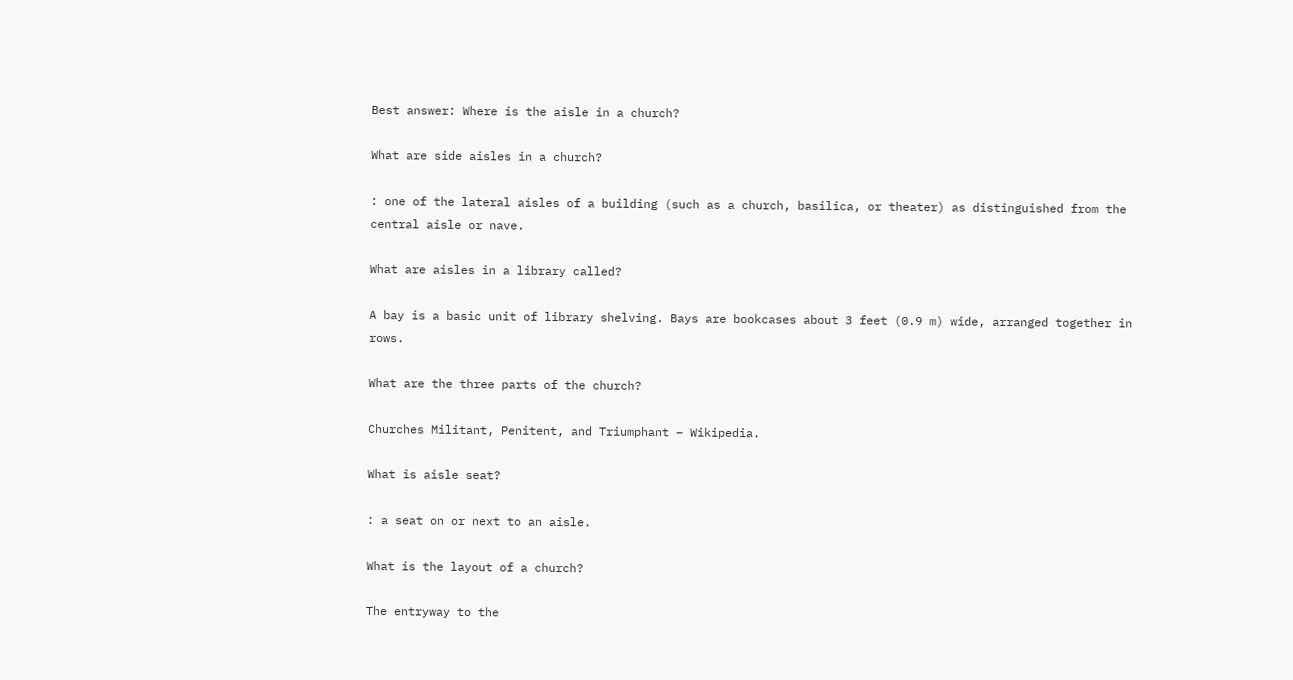Best answer: Where is the aisle in a church?

What are side aisles in a church?

: one of the lateral aisles of a building (such as a church, basilica, or theater) as distinguished from the central aisle or nave.

What are aisles in a library called?

A bay is a basic unit of library shelving. Bays are bookcases about 3 feet (0.9 m) wide, arranged together in rows.

What are the three parts of the church?

Churches Militant, Penitent, and Triumphant – Wikipedia.

What is aisle seat?

: a seat on or next to an aisle.

What is the layout of a church?

The entryway to the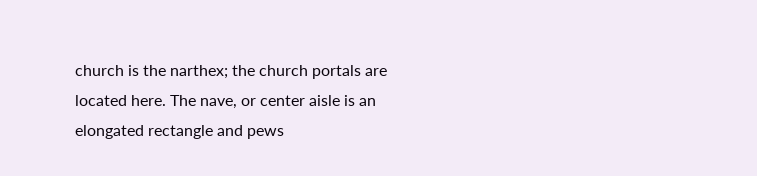church is the narthex; the church portals are located here. The nave, or center aisle is an elongated rectangle and pews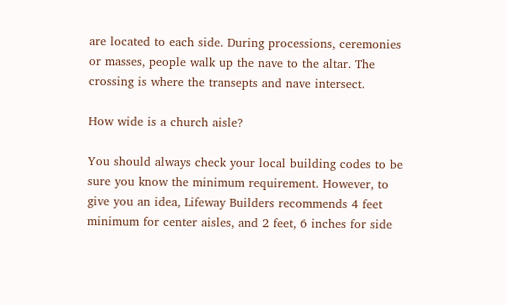are located to each side. During processions, ceremonies or masses, people walk up the nave to the altar. The crossing is where the transepts and nave intersect.

How wide is a church aisle?

You should always check your local building codes to be sure you know the minimum requirement. However, to give you an idea, Lifeway Builders recommends 4 feet minimum for center aisles, and 2 feet, 6 inches for side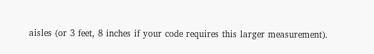aisles (or 3 feet, 8 inches if your code requires this larger measurement).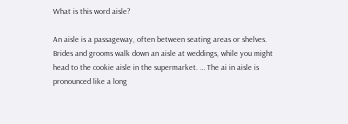What is this word aisle?

An aisle is a passageway, often between seating areas or shelves. Brides and grooms walk down an aisle at weddings, while you might head to the cookie aisle in the supermarket. … The ai in aisle is pronounced like a long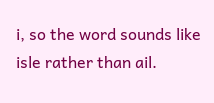i, so the word sounds like isle rather than ail.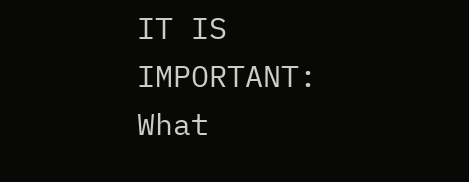IT IS IMPORTANT:  What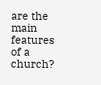are the main features of a church?